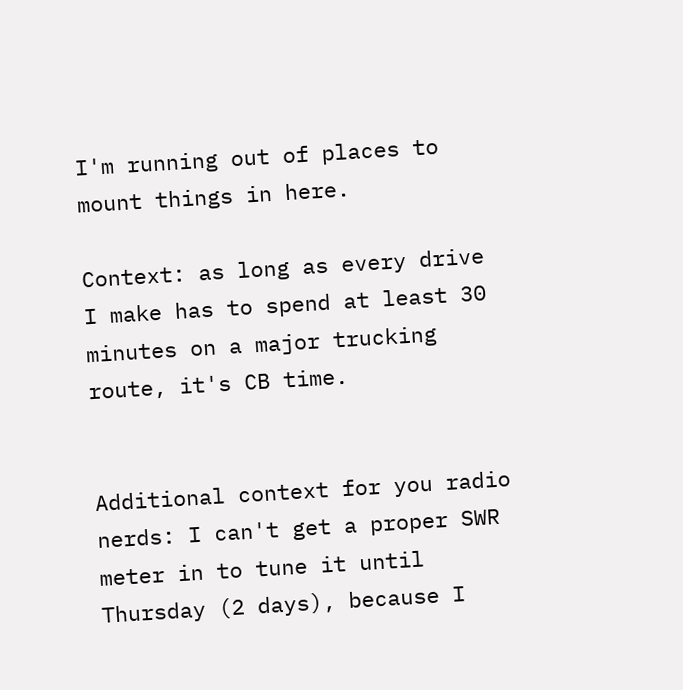I'm running out of places to mount things in here.

Context: as long as every drive I make has to spend at least 30 minutes on a major trucking route, it's CB time.


Additional context for you radio nerds: I can't get a proper SWR meter in to tune it until Thursday (2 days), because I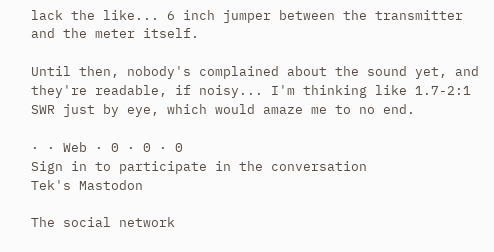lack the like... 6 inch jumper between the transmitter and the meter itself.

Until then, nobody's complained about the sound yet, and they're readable, if noisy... I'm thinking like 1.7-2:1 SWR just by eye, which would amaze me to no end.

· · Web · 0 · 0 · 0
Sign in to participate in the conversation
Tek's Mastodon

The social network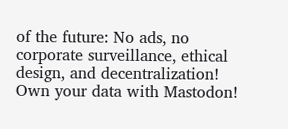of the future: No ads, no corporate surveillance, ethical design, and decentralization! Own your data with Mastodon!